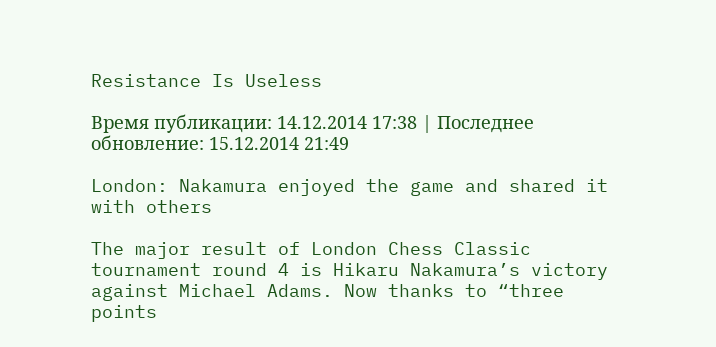Resistance Is Useless

Время публикации: 14.12.2014 17:38 | Последнее обновление: 15.12.2014 21:49

London: Nakamura enjoyed the game and shared it with others

The major result of London Chess Classic tournament round 4 is Hikaru Nakamura’s victory against Michael Adams. Now thanks to “three points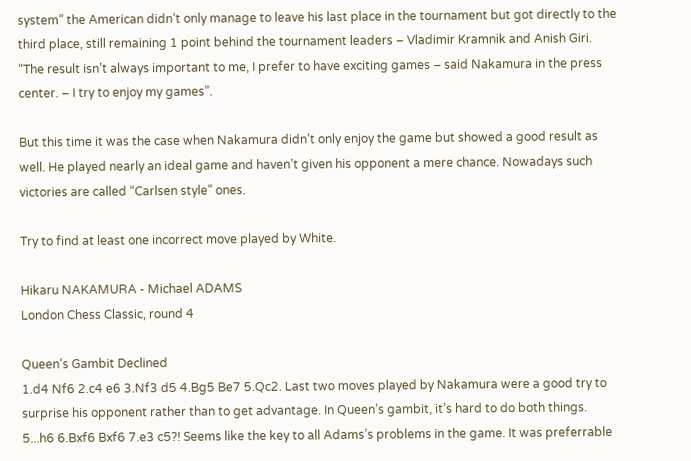system” the American didn’t only manage to leave his last place in the tournament but got directly to the third place, still remaining 1 point behind the tournament leaders – Vladimir Kramnik and Anish Giri. “The result isn’t always important to me, I prefer to have exciting games – said Nakamura in the press center. – I try to enjoy my games”.

But this time it was the case when Nakamura didn’t only enjoy the game but showed a good result as well. He played nearly an ideal game and haven’t given his opponent a mere chance. Nowadays such victories are called “Carlsen style” ones.

Try to find at least one incorrect move played by White.

Hikaru NAKAMURA - Michael ADAMS
London Chess Classic, round 4

Queen’s Gambit Declined
1.d4 Nf6 2.c4 e6 3.Nf3 d5 4.Bg5 Be7 5.Qc2. Last two moves played by Nakamura were a good try to surprise his opponent rather than to get advantage. In Queen’s gambit, it’s hard to do both things.
5...h6 6.Bxf6 Bxf6 7.e3 c5?! Seems like the key to all Adams’s problems in the game. It was preferrable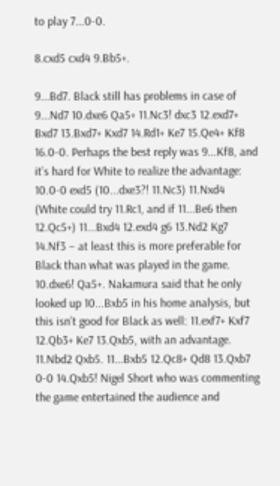to play 7...0-0.

8.cxd5 cxd4 9.Bb5+.

9...Bd7. Black still has problems in case of 9...Nd7 10.dxe6 Qa5+ 11.Nc3! dxc3 12.exd7+ Bxd7 13.Bxd7+ Kxd7 14.Rd1+ Ke7 15.Qe4+ Kf8 16.0-0. Perhaps the best reply was 9...Kf8, and it’s hard for White to realize the advantage: 10.0-0 exd5 (10...dxe3?! 11.Nc3) 11.Nxd4 (White could try 11.Rc1, and if 11...Be6 then 12.Qc5+) 11...Bxd4 12.exd4 g6 13.Nd2 Kg7 14.Nf3 – at least this is more preferable for Black than what was played in the game.
10.dxe6! Qa5+. Nakamura said that he only looked up 10...Bxb5 in his home analysis, but this isn’t good for Black as well: 11.exf7+ Kxf7 12.Qb3+ Ke7 13.Qxb5, with an advantage.
11.Nbd2 Qxb5. 11...Bxb5 12.Qc8+ Qd8 13.Qxb7 0-0 14.Qxb5! Nigel Short who was commenting the game entertained the audience and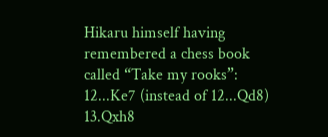Hikaru himself having remembered a chess book called “Take my rooks”: 12...Ke7 (instead of 12...Qd8) 13.Qxh8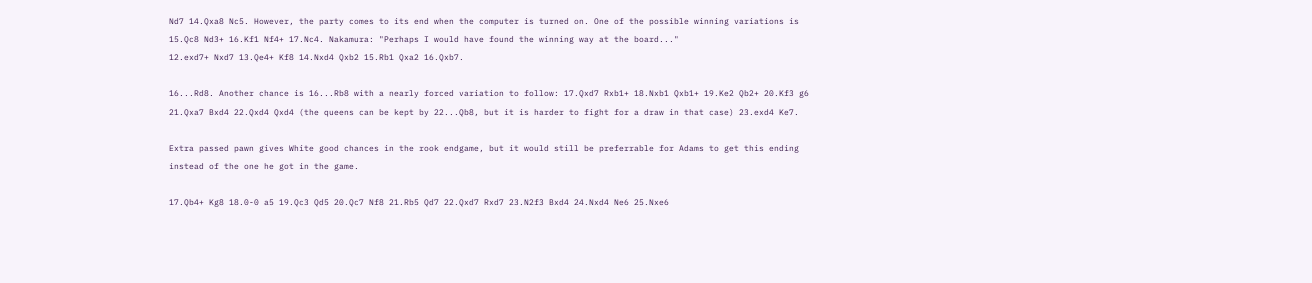Nd7 14.Qxa8 Nc5. However, the party comes to its end when the computer is turned on. One of the possible winning variations is 15.Qc8 Nd3+ 16.Kf1 Nf4+ 17.Nc4. Nakamura: "Perhaps I would have found the winning way at the board..."
12.exd7+ Nxd7 13.Qe4+ Kf8 14.Nxd4 Qxb2 15.Rb1 Qxa2 16.Qxb7.

16...Rd8. Another chance is 16...Rb8 with a nearly forced variation to follow: 17.Qxd7 Rxb1+ 18.Nxb1 Qxb1+ 19.Ke2 Qb2+ 20.Kf3 g6 21.Qxa7 Bxd4 22.Qxd4 Qxd4 (the queens can be kept by 22...Qb8, but it is harder to fight for a draw in that case) 23.exd4 Ke7.

Extra passed pawn gives White good chances in the rook endgame, but it would still be preferrable for Adams to get this ending instead of the one he got in the game.

17.Qb4+ Kg8 18.0-0 a5 19.Qc3 Qd5 20.Qc7 Nf8 21.Rb5 Qd7 22.Qxd7 Rxd7 23.N2f3 Bxd4 24.Nxd4 Ne6 25.Nxe6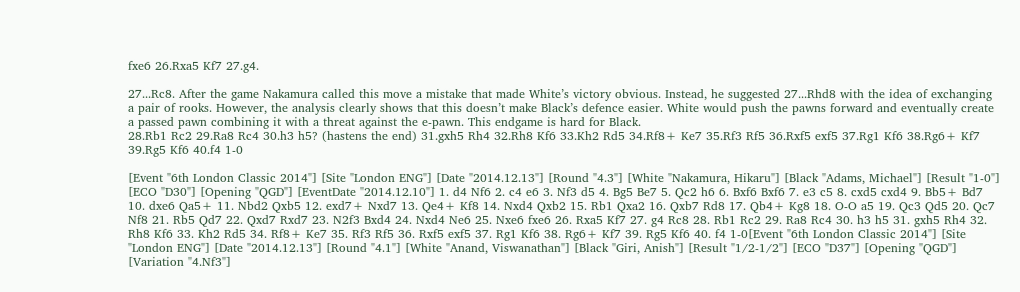fxe6 26.Rxa5 Kf7 27.g4.

27...Rc8. After the game Nakamura called this move a mistake that made White’s victory obvious. Instead, he suggested 27...Rhd8 with the idea of exchanging a pair of rooks. However, the analysis clearly shows that this doesn’t make Black’s defence easier. White would push the pawns forward and eventually create a passed pawn combining it with a threat against the e-pawn. This endgame is hard for Black.
28.Rb1 Rc2 29.Ra8 Rc4 30.h3 h5? (hastens the end) 31.gxh5 Rh4 32.Rh8 Kf6 33.Kh2 Rd5 34.Rf8+ Ke7 35.Rf3 Rf5 36.Rxf5 exf5 37.Rg1 Kf6 38.Rg6+ Kf7 39.Rg5 Kf6 40.f4 1-0

[Event "6th London Classic 2014"] [Site "London ENG"] [Date "2014.12.13"] [Round "4.3"] [White "Nakamura, Hikaru"] [Black "Adams, Michael"] [Result "1-0"] [ECO "D30"] [Opening "QGD"] [EventDate "2014.12.10"] 1. d4 Nf6 2. c4 e6 3. Nf3 d5 4. Bg5 Be7 5. Qc2 h6 6. Bxf6 Bxf6 7. e3 c5 8. cxd5 cxd4 9. Bb5+ Bd7 10. dxe6 Qa5+ 11. Nbd2 Qxb5 12. exd7+ Nxd7 13. Qe4+ Kf8 14. Nxd4 Qxb2 15. Rb1 Qxa2 16. Qxb7 Rd8 17. Qb4+ Kg8 18. O-O a5 19. Qc3 Qd5 20. Qc7 Nf8 21. Rb5 Qd7 22. Qxd7 Rxd7 23. N2f3 Bxd4 24. Nxd4 Ne6 25. Nxe6 fxe6 26. Rxa5 Kf7 27. g4 Rc8 28. Rb1 Rc2 29. Ra8 Rc4 30. h3 h5 31. gxh5 Rh4 32. Rh8 Kf6 33. Kh2 Rd5 34. Rf8+ Ke7 35. Rf3 Rf5 36. Rxf5 exf5 37. Rg1 Kf6 38. Rg6+ Kf7 39. Rg5 Kf6 40. f4 1-0[Event "6th London Classic 2014"] [Site "London ENG"] [Date "2014.12.13"] [Round "4.1"] [White "Anand, Viswanathan"] [Black "Giri, Anish"] [Result "1/2-1/2"] [ECO "D37"] [Opening "QGD"] [Variation "4.Nf3"]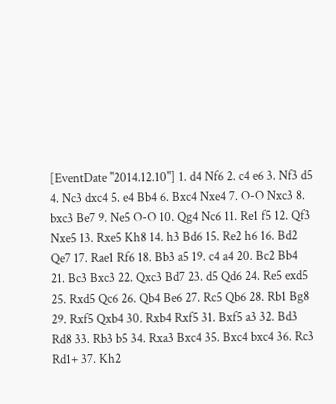[EventDate "2014.12.10"] 1. d4 Nf6 2. c4 e6 3. Nf3 d5 4. Nc3 dxc4 5. e4 Bb4 6. Bxc4 Nxe4 7. O-O Nxc3 8. bxc3 Be7 9. Ne5 O-O 10. Qg4 Nc6 11. Re1 f5 12. Qf3 Nxe5 13. Rxe5 Kh8 14. h3 Bd6 15. Re2 h6 16. Bd2 Qe7 17. Rae1 Rf6 18. Bb3 a5 19. c4 a4 20. Bc2 Bb4 21. Bc3 Bxc3 22. Qxc3 Bd7 23. d5 Qd6 24. Re5 exd5 25. Rxd5 Qc6 26. Qb4 Be6 27. Rc5 Qb6 28. Rb1 Bg8 29. Rxf5 Qxb4 30. Rxb4 Rxf5 31. Bxf5 a3 32. Bd3 Rd8 33. Rb3 b5 34. Rxa3 Bxc4 35. Bxc4 bxc4 36. Rc3 Rd1+ 37. Kh2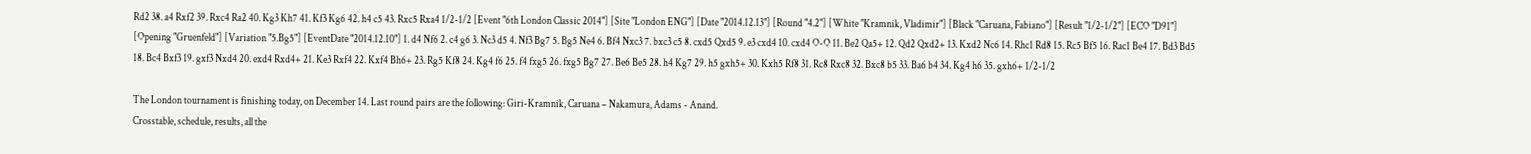Rd2 38. a4 Rxf2 39. Rxc4 Ra2 40. Kg3 Kh7 41. Kf3 Kg6 42. h4 c5 43. Rxc5 Rxa4 1/2-1/2 [Event "6th London Classic 2014"] [Site "London ENG"] [Date "2014.12.13"] [Round "4.2"] [White "Kramnik, Vladimir"] [Black "Caruana, Fabiano"] [Result "1/2-1/2"] [ECO "D91"] [Opening "Gruenfeld"] [Variation "5.Bg5"] [EventDate "2014.12.10"] 1. d4 Nf6 2. c4 g6 3. Nc3 d5 4. Nf3 Bg7 5. Bg5 Ne4 6. Bf4 Nxc3 7. bxc3 c5 8. cxd5 Qxd5 9. e3 cxd4 10. cxd4 O-O 11. Be2 Qa5+ 12. Qd2 Qxd2+ 13. Kxd2 Nc6 14. Rhc1 Rd8 15. Rc5 Bf5 16. Rac1 Be4 17. Bd3 Bd5 18. Bc4 Bxf3 19. gxf3 Nxd4 20. exd4 Rxd4+ 21. Ke3 Rxf4 22. Kxf4 Bh6+ 23. Rg5 Kf8 24. Kg4 f6 25. f4 fxg5 26. fxg5 Bg7 27. Be6 Be5 28. h4 Kg7 29. h5 gxh5+ 30. Kxh5 Rf8 31. Rc8 Rxc8 32. Bxc8 b5 33. Ba6 b4 34. Kg4 h6 35. gxh6+ 1/2-1/2

The London tournament is finishing today, on December 14. Last round pairs are the following: Giri-Kramnik, Caruana – Nakamura, Adams - Anand.
Crosstable, schedule, results, all the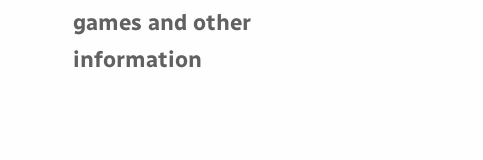games and other information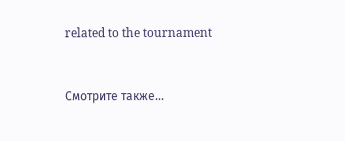related to the tournament


Смотрите также...